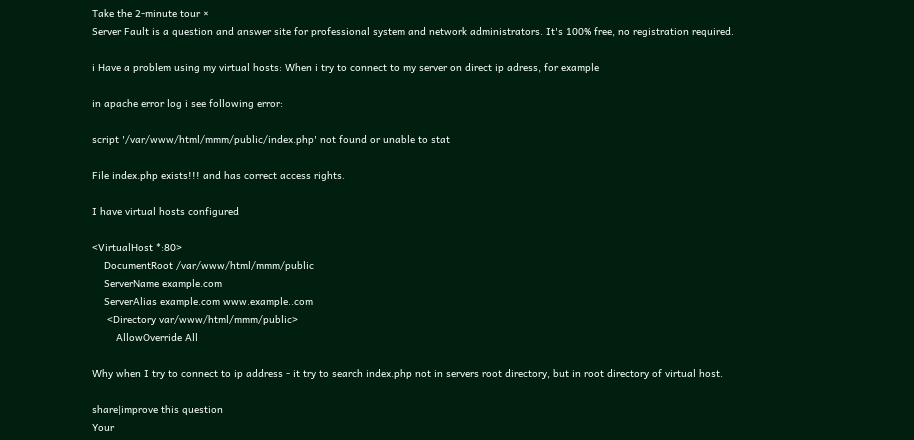Take the 2-minute tour ×
Server Fault is a question and answer site for professional system and network administrators. It's 100% free, no registration required.

i Have a problem using my virtual hosts: When i try to connect to my server on direct ip adress, for example

in apache error log i see following error:

script '/var/www/html/mmm/public/index.php' not found or unable to stat

File index.php exists!!! and has correct access rights.

I have virtual hosts configured

<VirtualHost *:80>
    DocumentRoot /var/www/html/mmm/public
    ServerName example.com
    ServerAlias example.com www.example..com
     <Directory var/www/html/mmm/public>
        AllowOverride All

Why when I try to connect to ip address - it try to search index.php not in servers root directory, but in root directory of virtual host.

share|improve this question
Your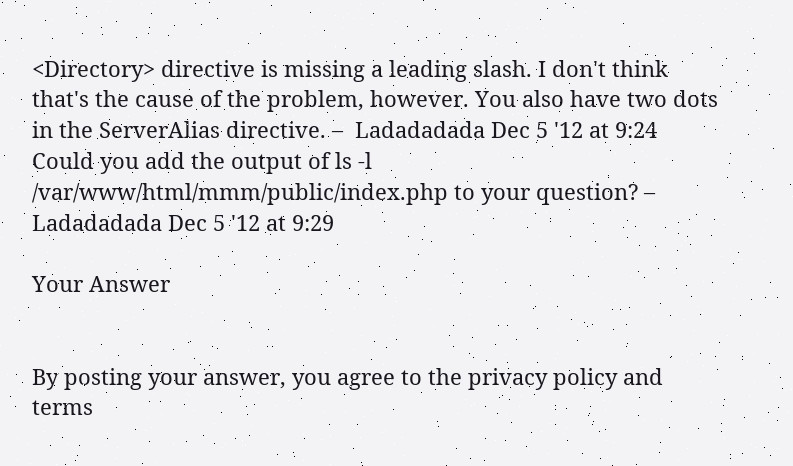<Directory> directive is missing a leading slash. I don't think that's the cause of the problem, however. You also have two dots in the ServerAlias directive. –  Ladadadada Dec 5 '12 at 9:24
Could you add the output of ls -l /var/www/html/mmm/public/index.php to your question? –  Ladadadada Dec 5 '12 at 9:29

Your Answer


By posting your answer, you agree to the privacy policy and terms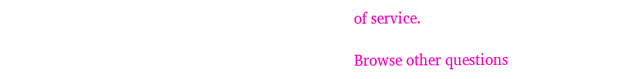of service.

Browse other questions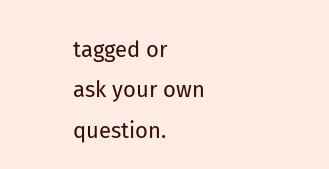tagged or ask your own question.